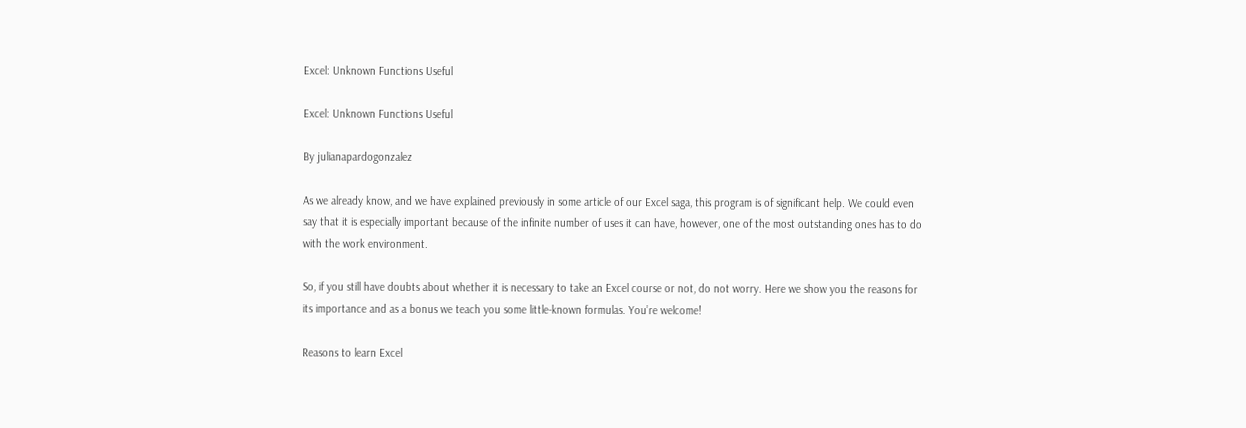Excel: Unknown Functions Useful

Excel: Unknown Functions Useful

By julianapardogonzalez

As we already know, and we have explained previously in some article of our Excel saga, this program is of significant help. We could even say that it is especially important because of the infinite number of uses it can have, however, one of the most outstanding ones has to do with the work environment.

So, if you still have doubts about whether it is necessary to take an Excel course or not, do not worry. Here we show you the reasons for its importance and as a bonus we teach you some little-known formulas. You’re welcome!

Reasons to learn Excel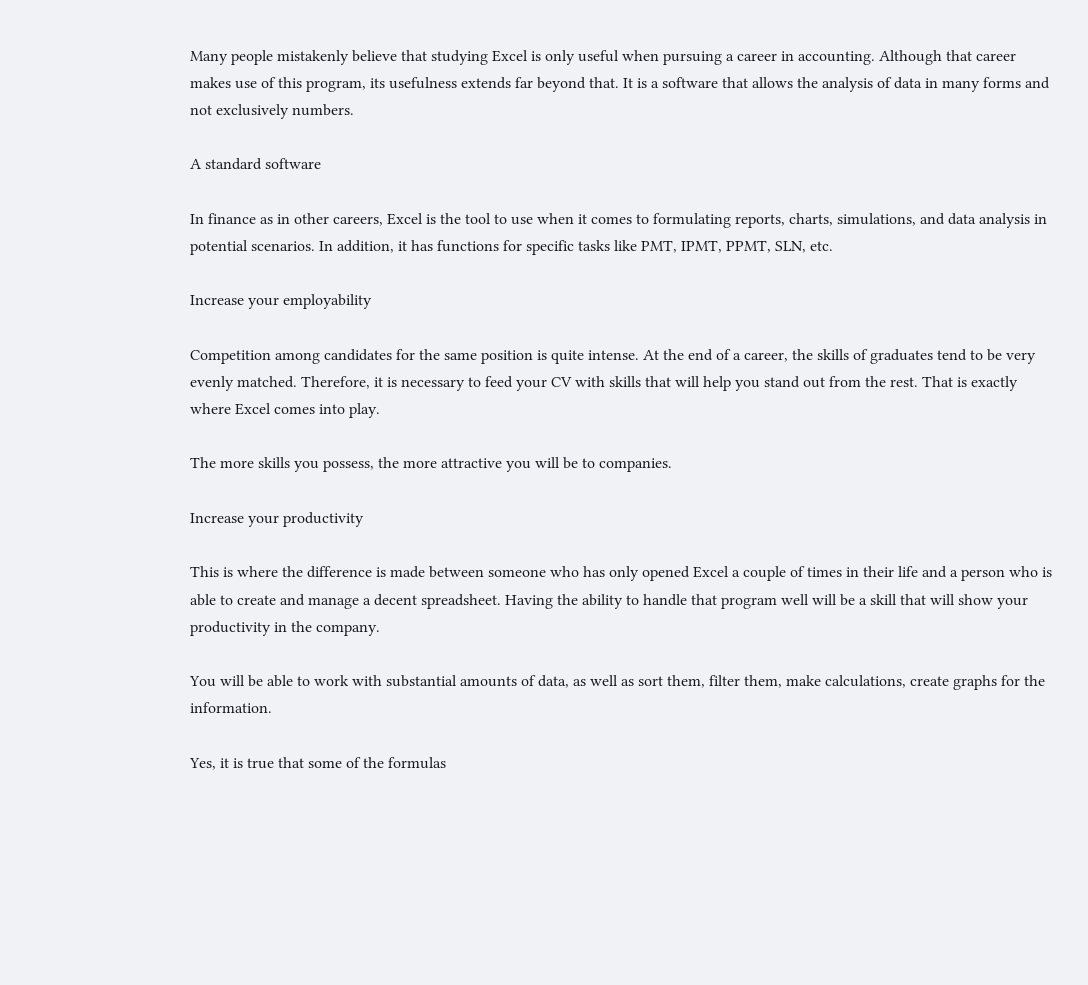Many people mistakenly believe that studying Excel is only useful when pursuing a career in accounting. Although that career makes use of this program, its usefulness extends far beyond that. It is a software that allows the analysis of data in many forms and not exclusively numbers.

A standard software

In finance as in other careers, Excel is the tool to use when it comes to formulating reports, charts, simulations, and data analysis in potential scenarios. In addition, it has functions for specific tasks like PMT, IPMT, PPMT, SLN, etc.

Increase your employability

Competition among candidates for the same position is quite intense. At the end of a career, the skills of graduates tend to be very evenly matched. Therefore, it is necessary to feed your CV with skills that will help you stand out from the rest. That is exactly where Excel comes into play.

The more skills you possess, the more attractive you will be to companies.

Increase your productivity

This is where the difference is made between someone who has only opened Excel a couple of times in their life and a person who is able to create and manage a decent spreadsheet. Having the ability to handle that program well will be a skill that will show your productivity in the company.

You will be able to work with substantial amounts of data, as well as sort them, filter them, make calculations, create graphs for the information.

Yes, it is true that some of the formulas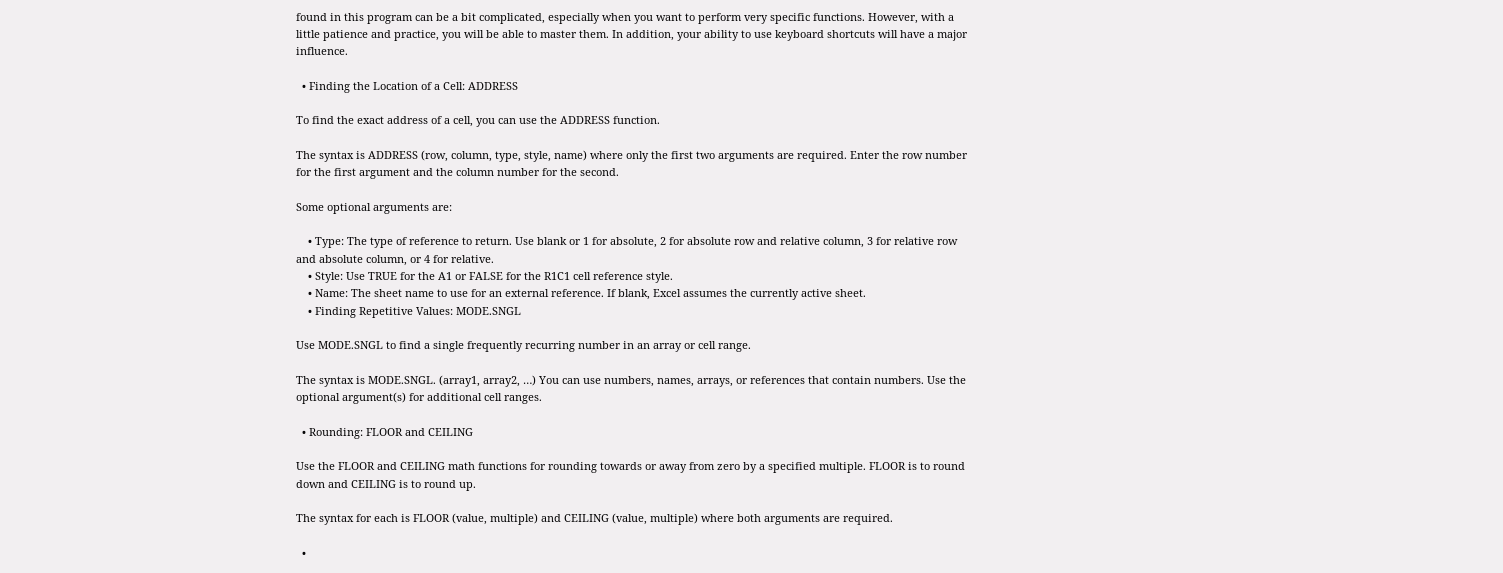found in this program can be a bit complicated, especially when you want to perform very specific functions. However, with a little patience and practice, you will be able to master them. In addition, your ability to use keyboard shortcuts will have a major influence.

  • Finding the Location of a Cell: ADDRESS

To find the exact address of a cell, you can use the ADDRESS function.

The syntax is ADDRESS (row, column, type, style, name) where only the first two arguments are required. Enter the row number for the first argument and the column number for the second.

Some optional arguments are:

    • Type: The type of reference to return. Use blank or 1 for absolute, 2 for absolute row and relative column, 3 for relative row and absolute column, or 4 for relative.
    • Style: Use TRUE for the A1 or FALSE for the R1C1 cell reference style.
    • Name: The sheet name to use for an external reference. If blank, Excel assumes the currently active sheet.
    • Finding Repetitive Values: MODE.SNGL

Use MODE.SNGL to find a single frequently recurring number in an array or cell range.

The syntax is MODE.SNGL. (array1, array2, …) You can use numbers, names, arrays, or references that contain numbers. Use the optional argument(s) for additional cell ranges.

  • Rounding: FLOOR and CEILING

Use the FLOOR and CEILING math functions for rounding towards or away from zero by a specified multiple. FLOOR is to round down and CEILING is to round up.

The syntax for each is FLOOR (value, multiple) and CEILING (value, multiple) where both arguments are required.

  •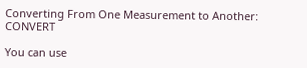Converting From One Measurement to Another: CONVERT

You can use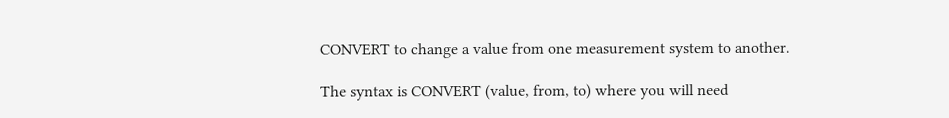CONVERT to change a value from one measurement system to another.

The syntax is CONVERT (value, from, to) where you will need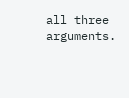all three arguments.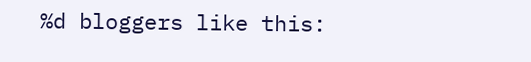%d bloggers like this: